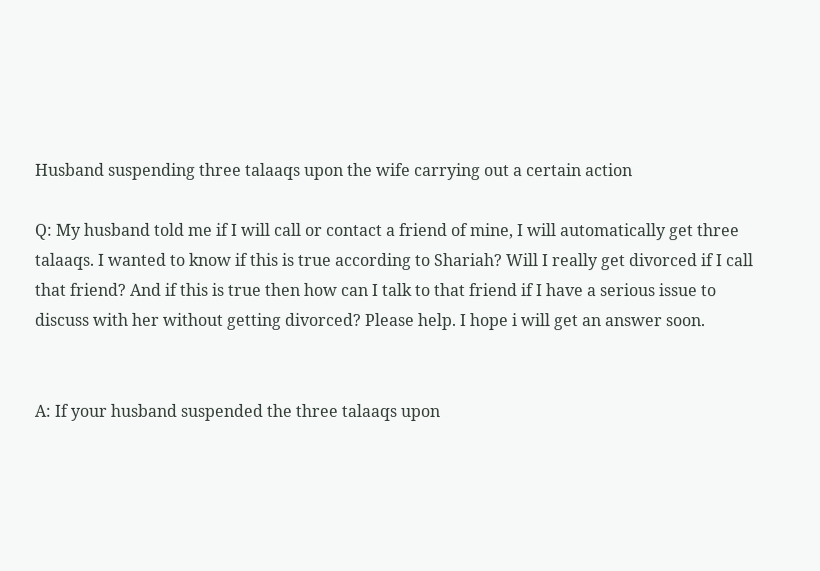Husband suspending three talaaqs upon the wife carrying out a certain action

Q: My husband told me if I will call or contact a friend of mine, I will automatically get three talaaqs. I wanted to know if this is true according to Shariah? Will I really get divorced if I call that friend? And if this is true then how can I talk to that friend if I have a serious issue to discuss with her without getting divorced? Please help. I hope i will get an answer soon.


A: If your husband suspended the three talaaqs upon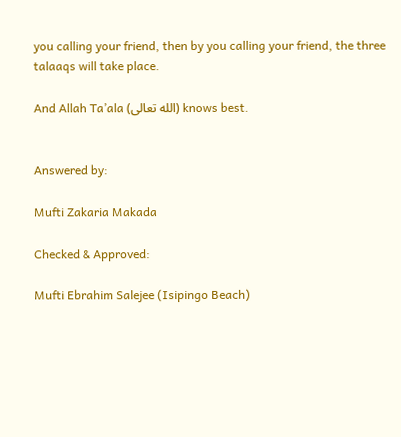you calling your friend, then by you calling your friend, the three talaaqs will take place.

And Allah Ta’ala (الله تعالى) knows best.


Answered by:

Mufti Zakaria Makada

Checked & Approved:

Mufti Ebrahim Salejee (Isipingo Beach)